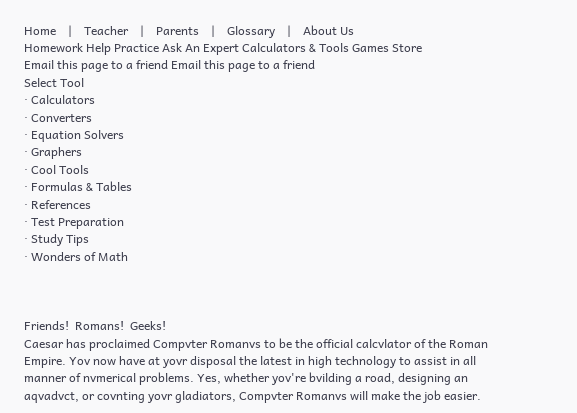Home    |    Teacher    |    Parents    |    Glossary    |    About Us
Homework Help Practice Ask An Expert Calculators & Tools Games Store
Email this page to a friend Email this page to a friend
Select Tool
· Calculators
· Converters
· Equation Solvers
· Graphers
· Cool Tools
· Formulas & Tables
· References
· Test Preparation
· Study Tips
· Wonders of Math



Friends!  Romans!  Geeks!
Caesar has proclaimed Compvter Romanvs to be the official calcvlator of the Roman Empire. Yov now have at yovr disposal the latest in high technology to assist in all manner of nvmerical problems. Yes, whether yov're bvilding a road, designing an aqvadvct, or covnting yovr gladiators, Compvter Romanvs will make the job easier.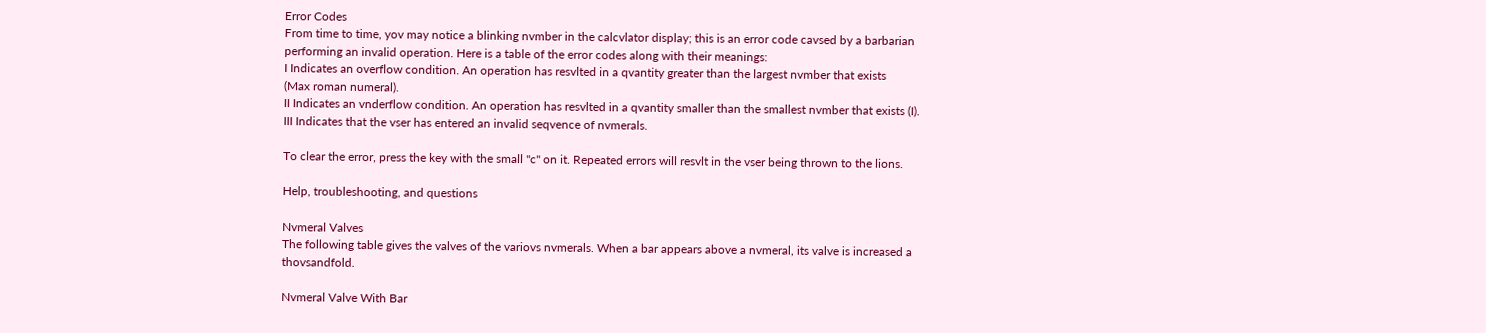Error Codes
From time to time, yov may notice a blinking nvmber in the calcvlator display; this is an error code cavsed by a barbarian performing an invalid operation. Here is a table of the error codes along with their meanings:
I Indicates an overflow condition. An operation has resvlted in a qvantity greater than the largest nvmber that exists
(Max roman numeral).
II Indicates an vnderflow condition. An operation has resvlted in a qvantity smaller than the smallest nvmber that exists (I).
III Indicates that the vser has entered an invalid seqvence of nvmerals.

To clear the error, press the key with the small "c" on it. Repeated errors will resvlt in the vser being thrown to the lions.

Help, troubleshooting, and questions

Nvmeral Valves
The following table gives the valves of the variovs nvmerals. When a bar appears above a nvmeral, its valve is increased a thovsandfold.

Nvmeral Valve With Bar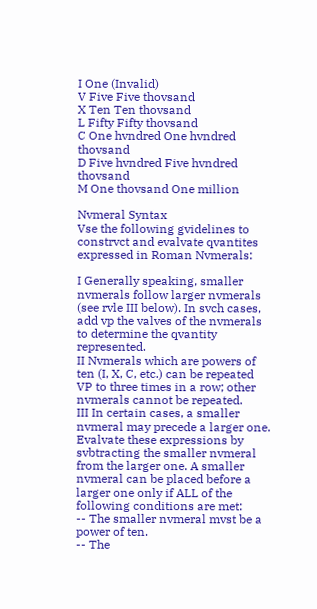I One (Invalid)
V Five Five thovsand
X Ten Ten thovsand
L Fifty Fifty thovsand
C One hvndred One hvndred thovsand
D Five hvndred Five hvndred thovsand
M One thovsand One million

Nvmeral Syntax
Vse the following gvidelines to constrvct and evalvate qvantites expressed in Roman Nvmerals:

I Generally speaking, smaller nvmerals follow larger nvmerals (see rvle III below). In svch cases, add vp the valves of the nvmerals to determine the qvantity represented.
II Nvmerals which are powers of ten (I, X, C, etc.) can be repeated VP to three times in a row; other nvmerals cannot be repeated.
III In certain cases, a smaller nvmeral may precede a larger one. Evalvate these expressions by svbtracting the smaller nvmeral from the larger one. A smaller nvmeral can be placed before a larger one only if ALL of the following conditions are met:
-- The smaller nvmeral mvst be a power of ten.
-- The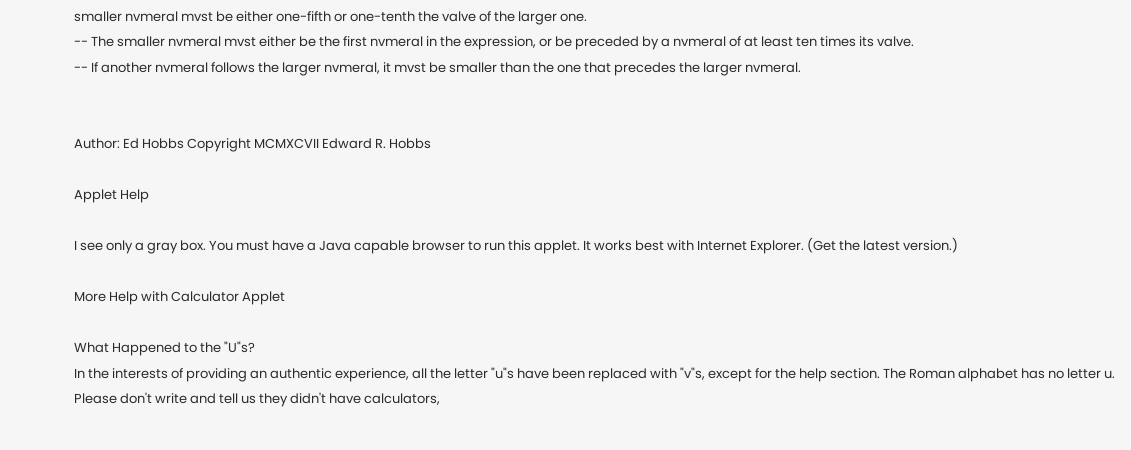smaller nvmeral mvst be either one-fifth or one-tenth the valve of the larger one.
-- The smaller nvmeral mvst either be the first nvmeral in the expression, or be preceded by a nvmeral of at least ten times its valve.
-- If another nvmeral follows the larger nvmeral, it mvst be smaller than the one that precedes the larger nvmeral.


Author: Ed Hobbs Copyright MCMXCVII Edward R. Hobbs

Applet Help

I see only a gray box. You must have a Java capable browser to run this applet. It works best with Internet Explorer. (Get the latest version.)

More Help with Calculator Applet

What Happened to the "U"s?
In the interests of providing an authentic experience, all the letter "u"s have been replaced with "v"s, except for the help section. The Roman alphabet has no letter u. Please don't write and tell us they didn't have calculators,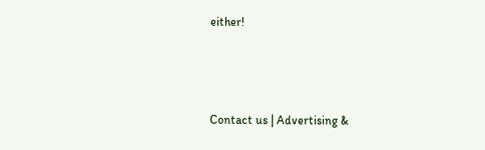either!



Contact us | Advertising &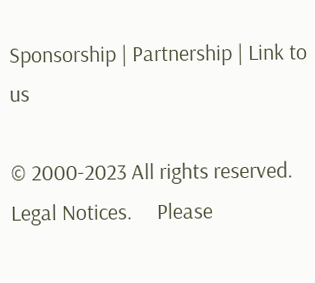Sponsorship | Partnership | Link to us

© 2000-2023 All rights reserved.     Legal Notices.     Please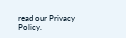read our Privacy Policy.